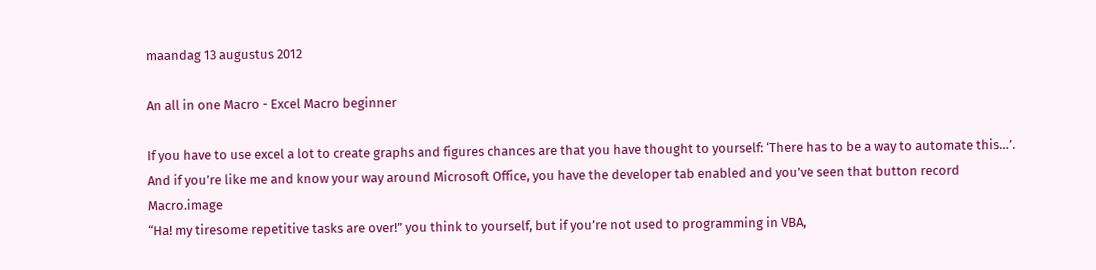maandag 13 augustus 2012

An all in one Macro - Excel Macro beginner

If you have to use excel a lot to create graphs and figures chances are that you have thought to yourself: ‘There has to be a way to automate this…’. And if you’re like me and know your way around Microsoft Office, you have the developer tab enabled and you’ve seen that button record Macro.image
“Ha! my tiresome repetitive tasks are over!” you think to yourself, but if you’re not used to programming in VBA,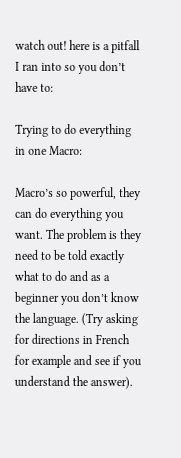watch out! here is a pitfall I ran into so you don’t have to:

Trying to do everything in one Macro:

Macro’s so powerful, they can do everything you want. The problem is they need to be told exactly what to do and as a beginner you don’t know the language. (Try asking for directions in French for example and see if you understand the answer).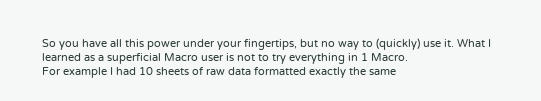So you have all this power under your fingertips, but no way to (quickly) use it. What I learned as a superficial Macro user is not to try everything in 1 Macro.
For example I had 10 sheets of raw data formatted exactly the same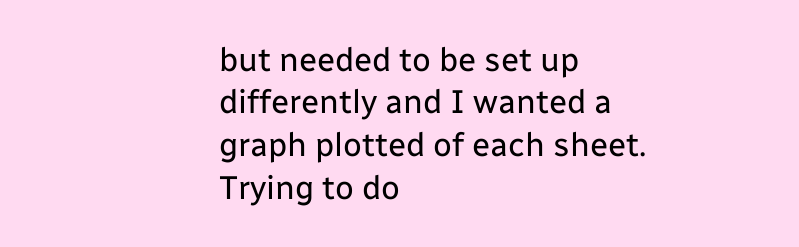but needed to be set up differently and I wanted a graph plotted of each sheet. Trying to do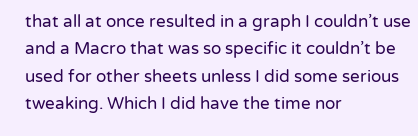that all at once resulted in a graph I couldn’t use and a Macro that was so specific it couldn’t be used for other sheets unless I did some serious tweaking. Which I did have the time nor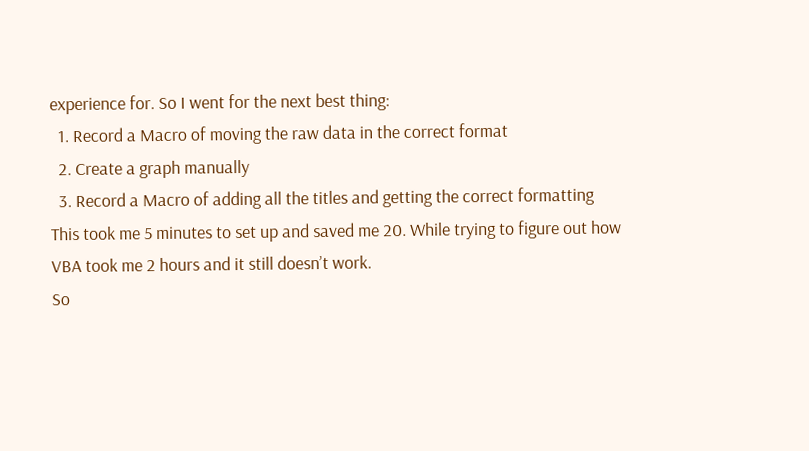experience for. So I went for the next best thing:
  1. Record a Macro of moving the raw data in the correct format
  2. Create a graph manually
  3. Record a Macro of adding all the titles and getting the correct formatting
This took me 5 minutes to set up and saved me 20. While trying to figure out how VBA took me 2 hours and it still doesn’t work.
So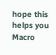hope this helps you Macro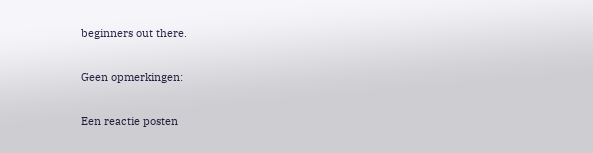beginners out there.

Geen opmerkingen:

Een reactie posten